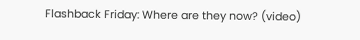Flashback Friday: Where are they now? (video)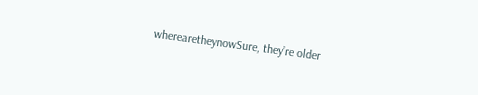wherearetheynowSure, they’re older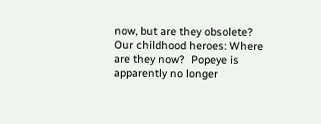now, but are they obsolete? Our childhood heroes: Where are they now?  Popeye is apparently no longer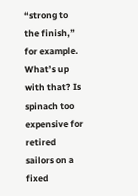“strong to the finish,” for example. What’s up with that? Is spinach too expensive for retired sailors on a fixed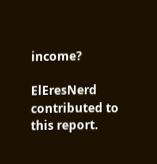income?

ElEresNerd contributed to this report.